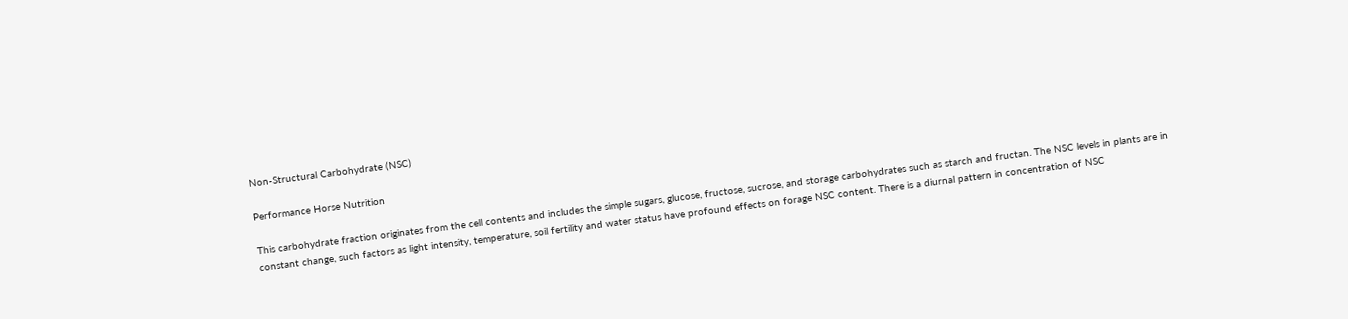Non-Structural Carbohydrate (NSC)

Performance Horse Nutrition

This carbohydrate fraction originates from the cell contents and includes the simple sugars, glucose, fructose, sucrose, and storage carbohydrates such as starch and fructan. The NSC levels in plants are in constant change, such factors as light intensity, temperature, soil fertility and water status have profound effects on forage NSC content. There is a diurnal pattern in concentration of NSC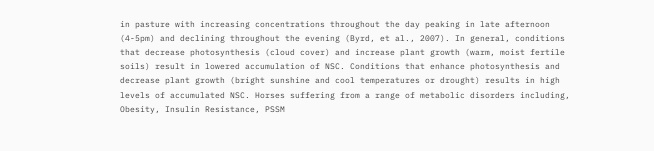in pasture with increasing concentrations throughout the day peaking in late afternoon (4-5pm) and declining throughout the evening (Byrd, et al., 2007). In general, conditions that decrease photosynthesis (cloud cover) and increase plant growth (warm, moist fertile soils) result in lowered accumulation of NSC. Conditions that enhance photosynthesis and decrease plant growth (bright sunshine and cool temperatures or drought) results in high levels of accumulated NSC. Horses suffering from a range of metabolic disorders including, Obesity, Insulin Resistance, PSSM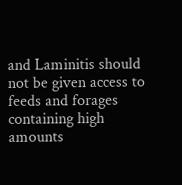and Laminitis should not be given access to feeds and forages containing high amounts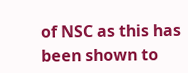of NSC as this has been shown to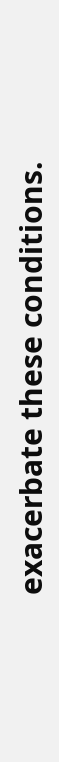exacerbate these conditions.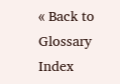« Back to Glossary Index